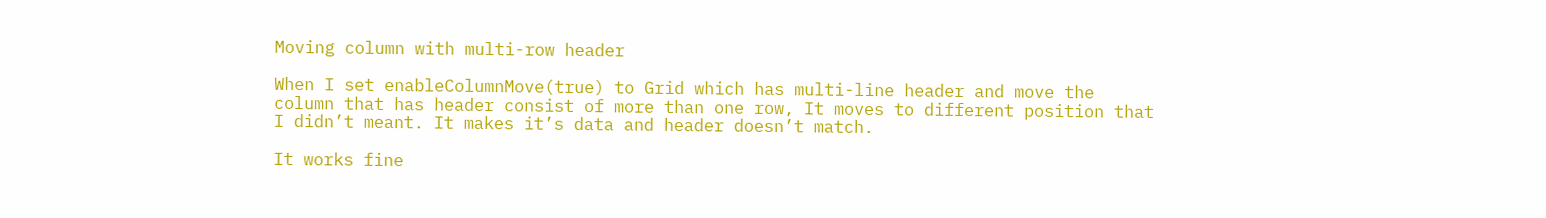Moving column with multi-row header

When I set enableColumnMove(true) to Grid which has multi-line header and move the column that has header consist of more than one row, It moves to different position that I didn’t meant. It makes it’s data and header doesn’t match.

It works fine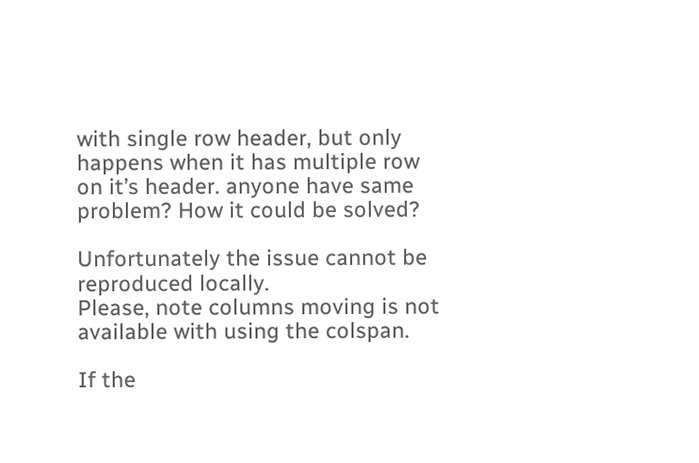with single row header, but only happens when it has multiple row on it’s header. anyone have same problem? How it could be solved?

Unfortunately the issue cannot be reproduced locally.
Please, note columns moving is not available with using the colspan.

If the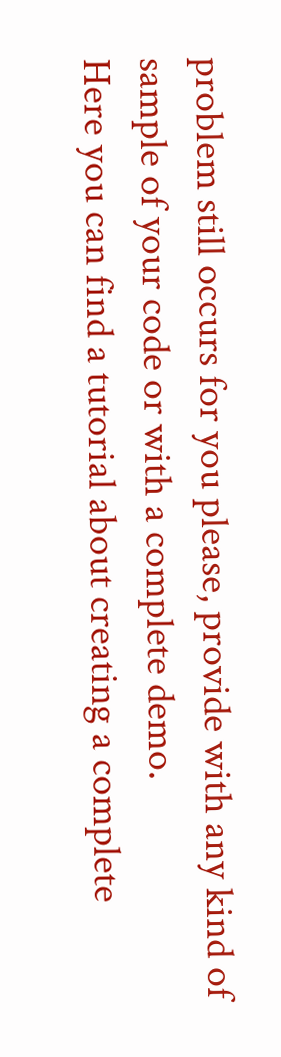problem still occurs for you please, provide with any kind of sample of your code or with a complete demo.
Here you can find a tutorial about creating a complete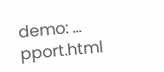demo: … pport.html